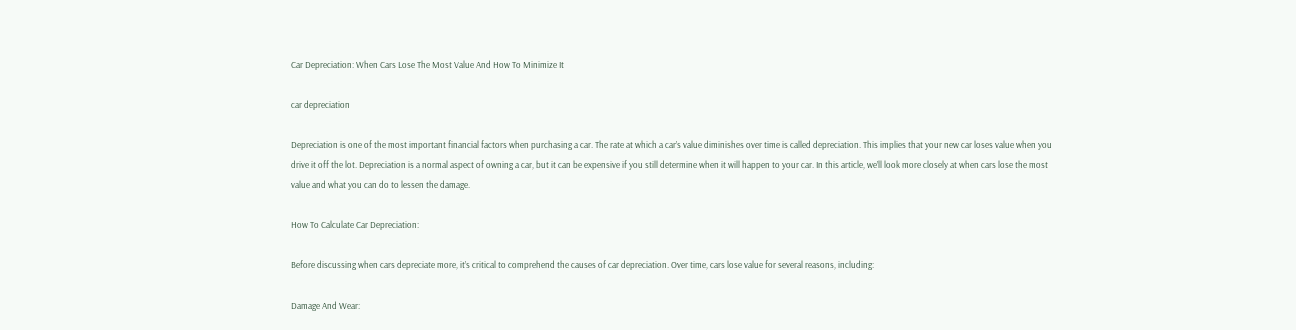Car Depreciation: When Cars Lose The Most Value And How To Minimize It

car depreciation

Depreciation is one of the most important financial factors when purchasing a car. The rate at which a car’s value diminishes over time is called depreciation. This implies that your new car loses value when you drive it off the lot. Depreciation is a normal aspect of owning a car, but it can be expensive if you still determine when it will happen to your car. In this article, we’ll look more closely at when cars lose the most value and what you can do to lessen the damage.

How To Calculate Car Depreciation:

Before discussing when cars depreciate more, it’s critical to comprehend the causes of car depreciation. Over time, cars lose value for several reasons, including:

Damage And Wear: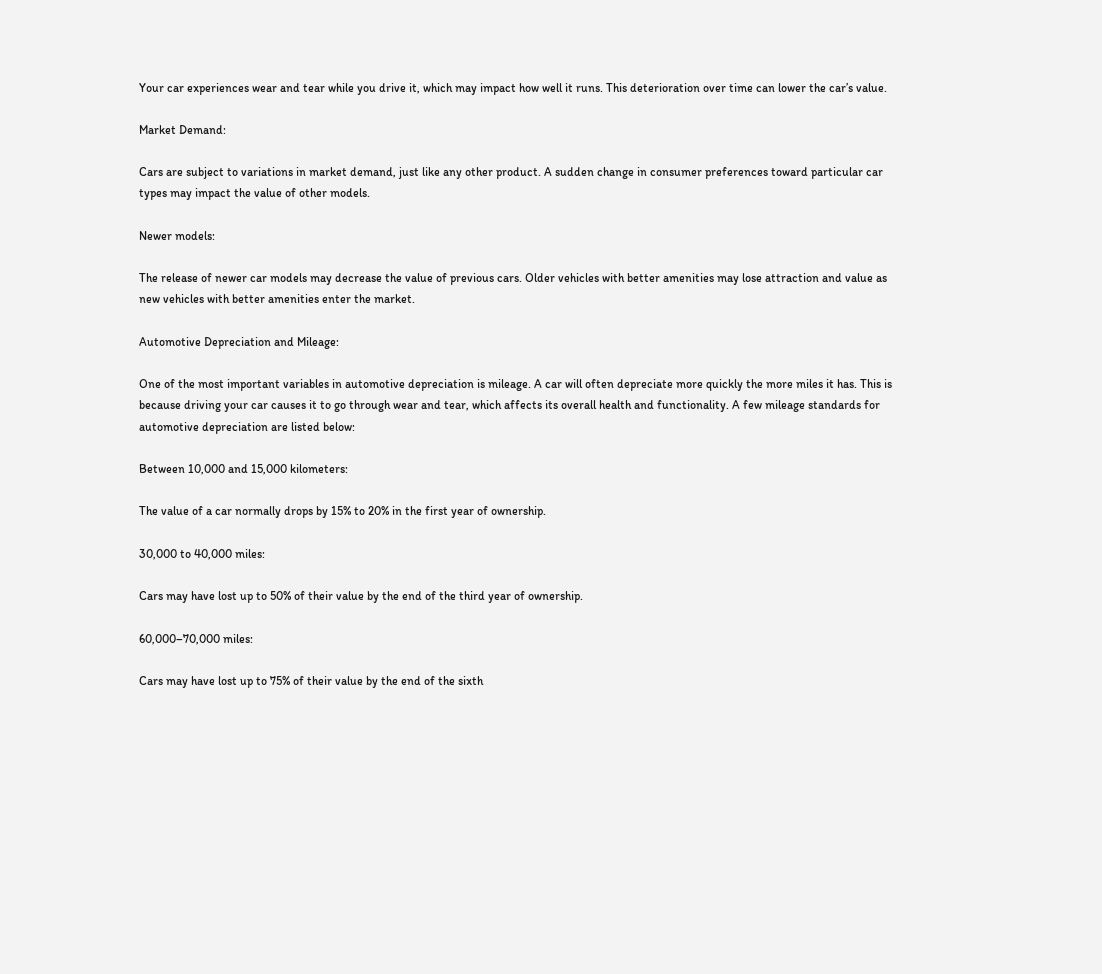Your car experiences wear and tear while you drive it, which may impact how well it runs. This deterioration over time can lower the car’s value.

Market Demand:

Cars are subject to variations in market demand, just like any other product. A sudden change in consumer preferences toward particular car types may impact the value of other models.

Newer models:

The release of newer car models may decrease the value of previous cars. Older vehicles with better amenities may lose attraction and value as new vehicles with better amenities enter the market.

Automotive Depreciation and Mileage:

One of the most important variables in automotive depreciation is mileage. A car will often depreciate more quickly the more miles it has. This is because driving your car causes it to go through wear and tear, which affects its overall health and functionality. A few mileage standards for automotive depreciation are listed below:

Between 10,000 and 15,000 kilometers:

The value of a car normally drops by 15% to 20% in the first year of ownership.

30,000 to 40,000 miles:

Cars may have lost up to 50% of their value by the end of the third year of ownership.

60,000–70,000 miles:

Cars may have lost up to 75% of their value by the end of the sixth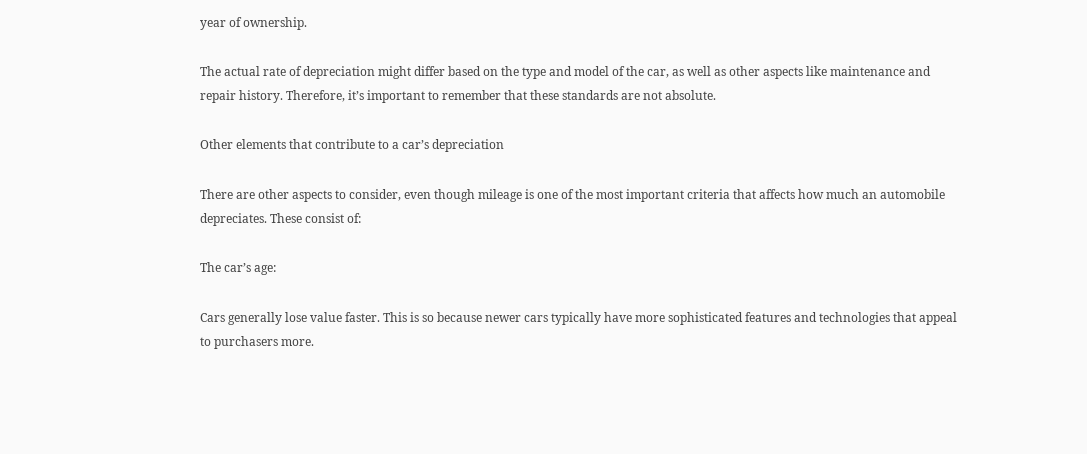year of ownership.

The actual rate of depreciation might differ based on the type and model of the car, as well as other aspects like maintenance and repair history. Therefore, it’s important to remember that these standards are not absolute.

Other elements that contribute to a car’s depreciation

There are other aspects to consider, even though mileage is one of the most important criteria that affects how much an automobile depreciates. These consist of:

The car’s age:

Cars generally lose value faster. This is so because newer cars typically have more sophisticated features and technologies that appeal to purchasers more.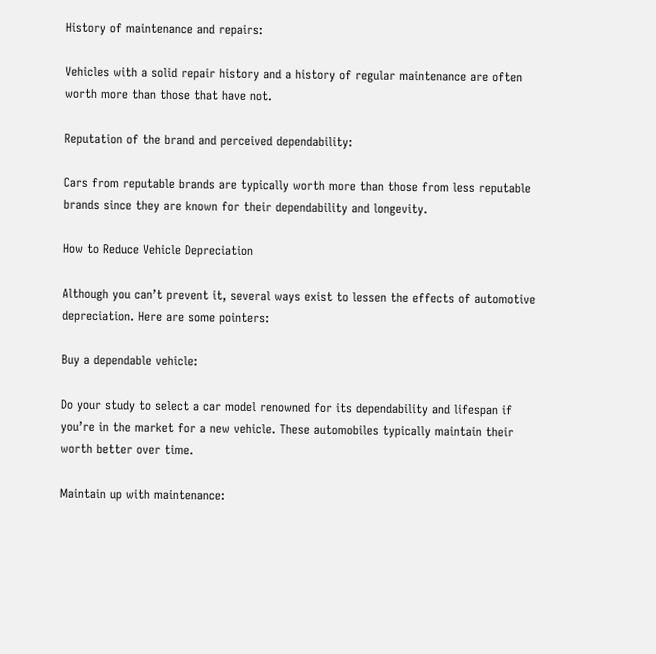History of maintenance and repairs:

Vehicles with a solid repair history and a history of regular maintenance are often worth more than those that have not.

Reputation of the brand and perceived dependability:

Cars from reputable brands are typically worth more than those from less reputable brands since they are known for their dependability and longevity.

How to Reduce Vehicle Depreciation

Although you can’t prevent it, several ways exist to lessen the effects of automotive depreciation. Here are some pointers:

Buy a dependable vehicle:

Do your study to select a car model renowned for its dependability and lifespan if you’re in the market for a new vehicle. These automobiles typically maintain their worth better over time.

Maintain up with maintenance: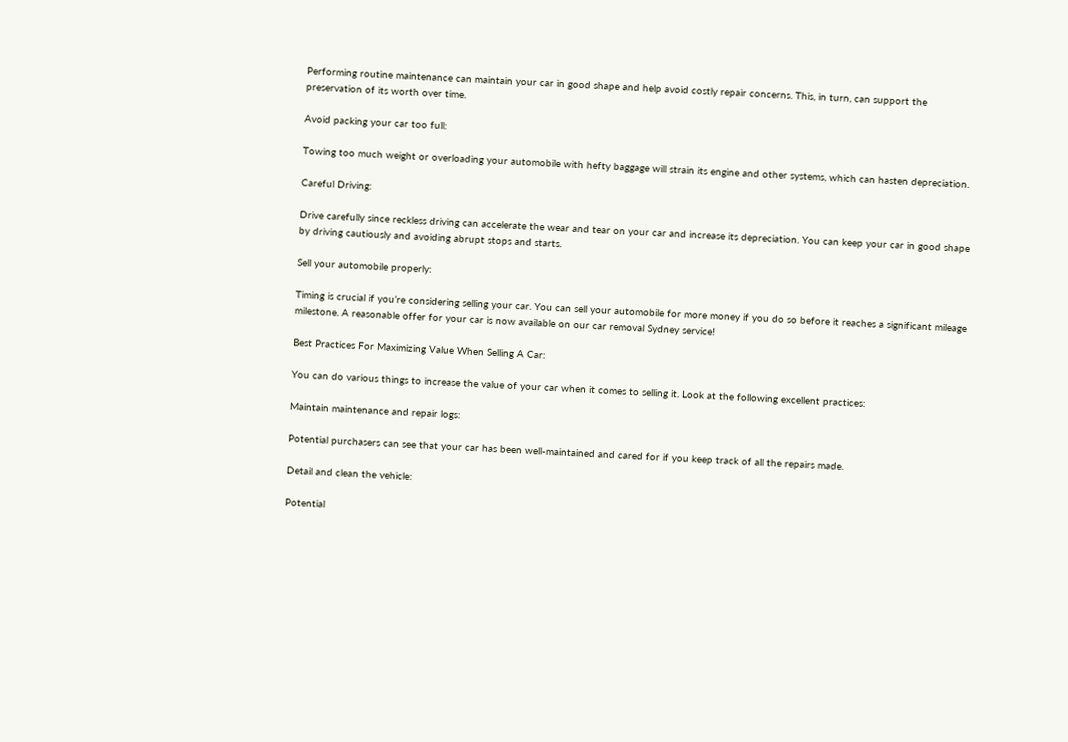Performing routine maintenance can maintain your car in good shape and help avoid costly repair concerns. This, in turn, can support the preservation of its worth over time.

Avoid packing your car too full:

Towing too much weight or overloading your automobile with hefty baggage will strain its engine and other systems, which can hasten depreciation.

Careful Driving:

Drive carefully since reckless driving can accelerate the wear and tear on your car and increase its depreciation. You can keep your car in good shape by driving cautiously and avoiding abrupt stops and starts.

Sell your automobile properly:

Timing is crucial if you’re considering selling your car. You can sell your automobile for more money if you do so before it reaches a significant mileage milestone. A reasonable offer for your car is now available on our car removal Sydney service!

Best Practices For Maximizing Value When Selling A Car:

You can do various things to increase the value of your car when it comes to selling it. Look at the following excellent practices:

Maintain maintenance and repair logs:

Potential purchasers can see that your car has been well-maintained and cared for if you keep track of all the repairs made.

Detail and clean the vehicle:

Potential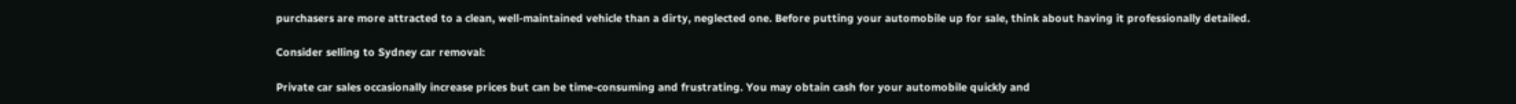purchasers are more attracted to a clean, well-maintained vehicle than a dirty, neglected one. Before putting your automobile up for sale, think about having it professionally detailed.

Consider selling to Sydney car removal:

Private car sales occasionally increase prices but can be time-consuming and frustrating. You may obtain cash for your automobile quickly and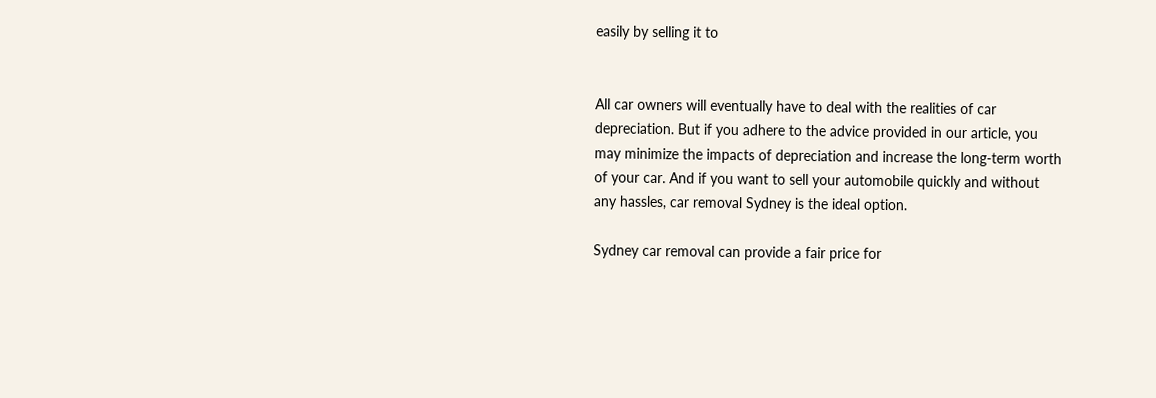easily by selling it to


All car owners will eventually have to deal with the realities of car depreciation. But if you adhere to the advice provided in our article, you may minimize the impacts of depreciation and increase the long-term worth of your car. And if you want to sell your automobile quickly and without any hassles, car removal Sydney is the ideal option.

Sydney car removal can provide a fair price for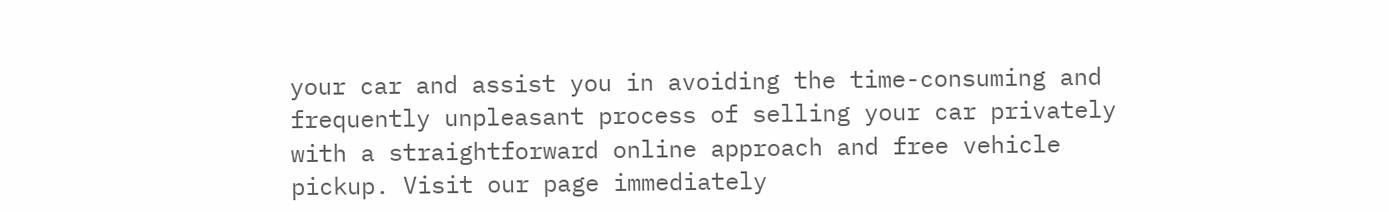your car and assist you in avoiding the time-consuming and frequently unpleasant process of selling your car privately with a straightforward online approach and free vehicle pickup. Visit our page immediately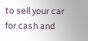to sell your car for cash and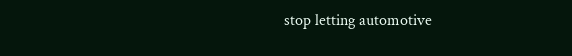stop letting automotive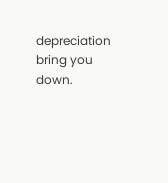depreciation bring you down.